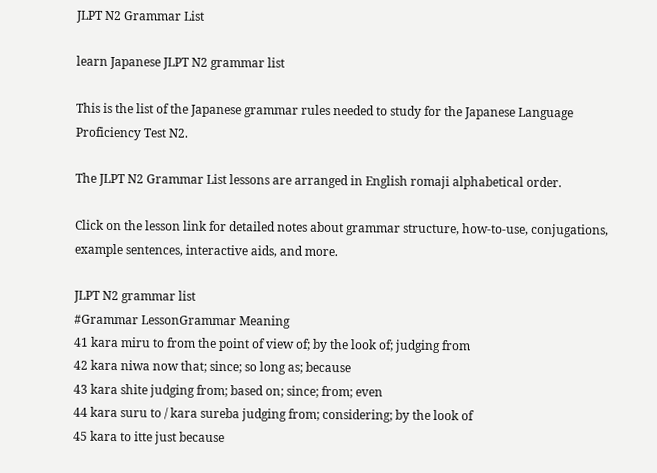JLPT N2 Grammar List

learn Japanese JLPT N2 grammar list

This is the list of the Japanese grammar rules needed to study for the Japanese Language Proficiency Test N2.

The JLPT N2 Grammar List lessons are arranged in English romaji alphabetical order.

Click on the lesson link for detailed notes about grammar structure, how-to-use, conjugations, example sentences, interactive aids, and more.

JLPT N2 grammar list
#Grammar LessonGrammar Meaning
41 kara miru to from the point of view of; by the look of; judging from
42 kara niwa now that; since; so long as; because
43 kara shite judging from; based on; since; from; even
44 kara suru to / kara sureba judging from; considering; by the look of
45 kara to itte just because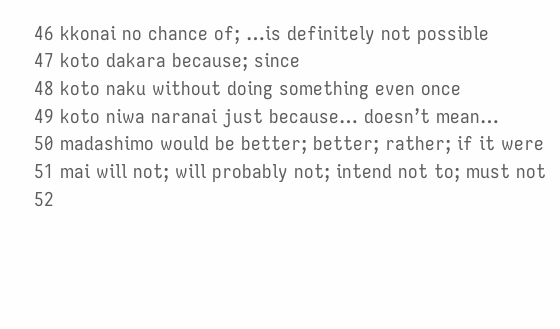46 kkonai no chance of; …is definitely not possible
47 koto dakara because; since
48 koto naku without doing something even once
49 koto niwa naranai just because… doesn’t mean…
50 madashimo would be better; better; rather; if it were
51 mai will not; will probably not; intend not to; must not
52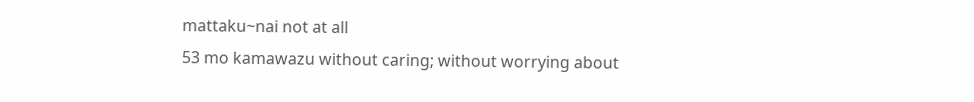mattaku~nai not at all
53 mo kamawazu without caring; without worrying about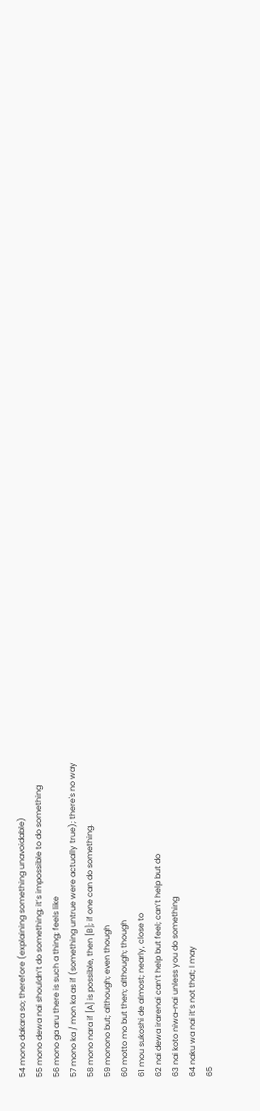54 mono dakara so; therefore (explaining something unavoidable)
55 mono dewa nai shouldn’t do something; it’s impossible to do something
56 mono ga aru there is such a thing; feels like
57 mono ka / mon ka as if (something untrue were actually true); there's no way
58 mono nara if [A] is possible, then [B]; if one can do something.
59 monono but; although; even though
60 motto mo but then; although; though
61 mou sukoshi de almost; nearly, close to
62 nai dewa irarenai can’t help but feel; can’t help but do
63 nai koto niwa~nai unless you do something
64 naku wa nai it’s not that; I may
65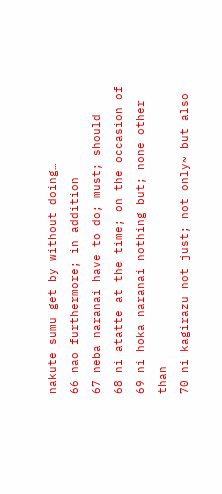nakute sumu get by without doing…
66 nao furthermore; in addition
67 neba naranai have to do; must; should
68 ni atatte at the time; on the occasion of
69 ni hoka naranai nothing but; none other than
70 ni kagirazu not just; not only~ but also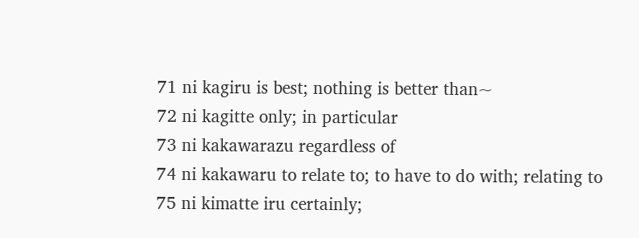71 ni kagiru is best; nothing is better than~
72 ni kagitte only; in particular
73 ni kakawarazu regardless of
74 ni kakawaru to relate to; to have to do with; relating to
75 ni kimatte iru certainly;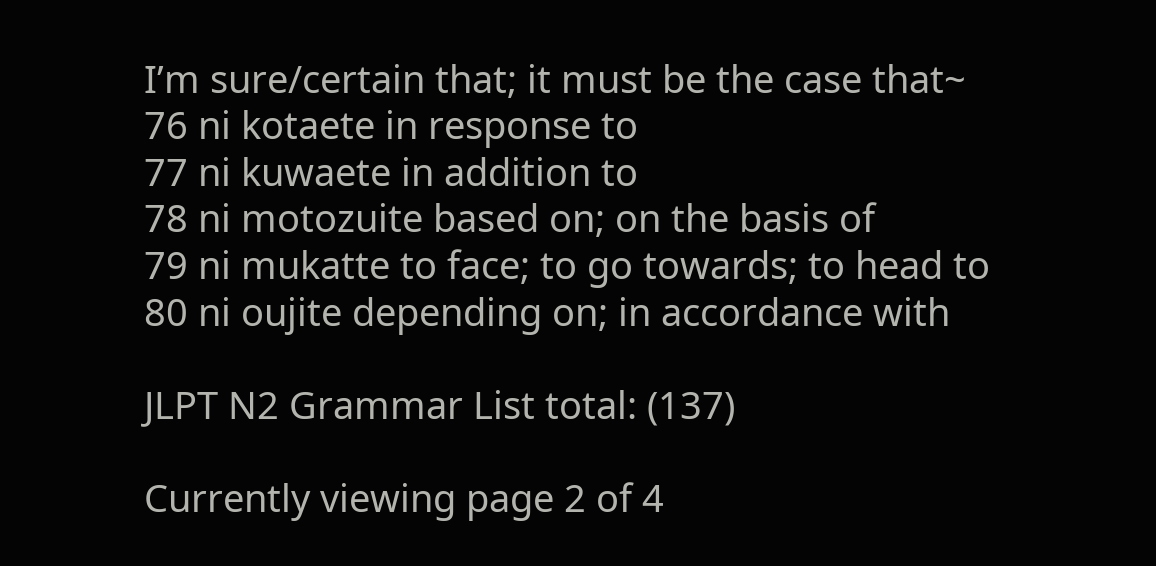I’m sure/certain that; it must be the case that~
76 ni kotaete in response to
77 ni kuwaete in addition to
78 ni motozuite based on; on the basis of
79 ni mukatte to face; to go towards; to head to
80 ni oujite depending on; in accordance with

JLPT N2 Grammar List total: (137)

Currently viewing page 2 of 4